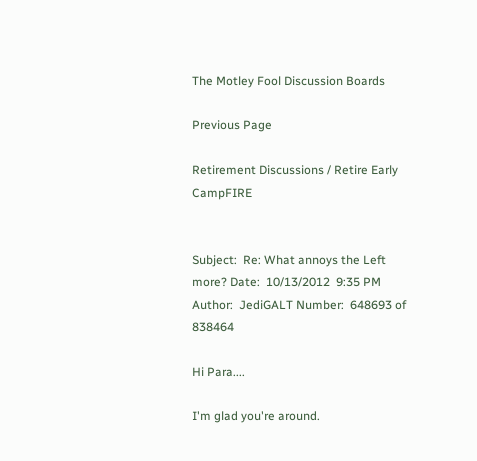The Motley Fool Discussion Boards

Previous Page

Retirement Discussions / Retire Early CampFIRE


Subject:  Re: What annoys the Left more? Date:  10/13/2012  9:35 PM
Author:  JediGALT Number:  648693 of 838464

Hi Para....

I'm glad you're around.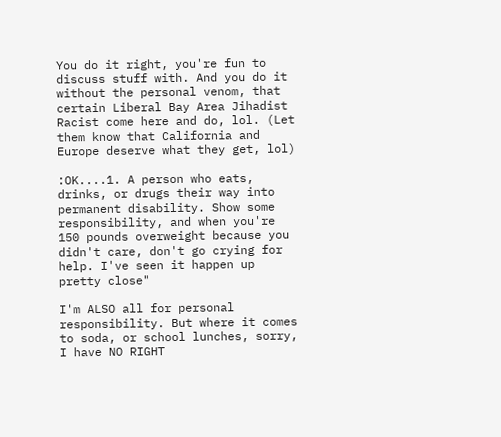You do it right, you're fun to discuss stuff with. And you do it without the personal venom, that certain Liberal Bay Area Jihadist Racist come here and do, lol. (Let them know that California and Europe deserve what they get, lol)

:OK....1. A person who eats, drinks, or drugs their way into permanent disability. Show some responsibility, and when you're 150 pounds overweight because you didn't care, don't go crying for help. I've seen it happen up pretty close"

I'm ALSO all for personal responsibility. But where it comes to soda, or school lunches, sorry, I have NO RIGHT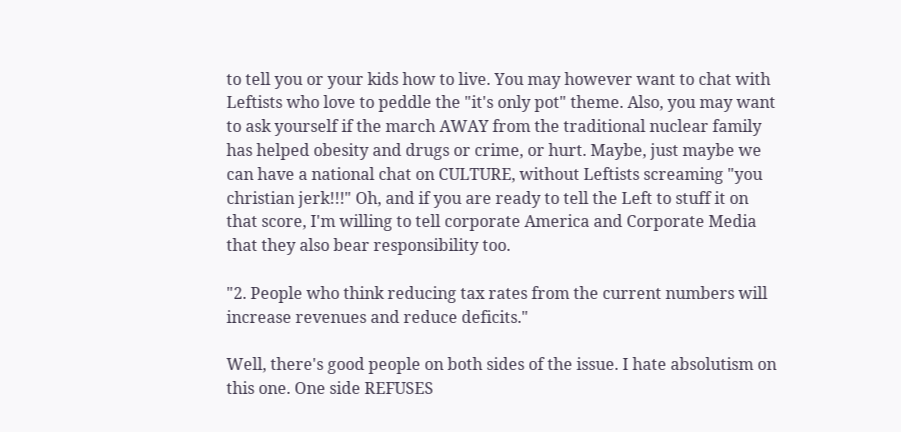to tell you or your kids how to live. You may however want to chat with Leftists who love to peddle the "it's only pot" theme. Also, you may want to ask yourself if the march AWAY from the traditional nuclear family has helped obesity and drugs or crime, or hurt. Maybe, just maybe we can have a national chat on CULTURE, without Leftists screaming "you christian jerk!!!" Oh, and if you are ready to tell the Left to stuff it on that score, I'm willing to tell corporate America and Corporate Media that they also bear responsibility too.

"2. People who think reducing tax rates from the current numbers will increase revenues and reduce deficits."

Well, there's good people on both sides of the issue. I hate absolutism on this one. One side REFUSES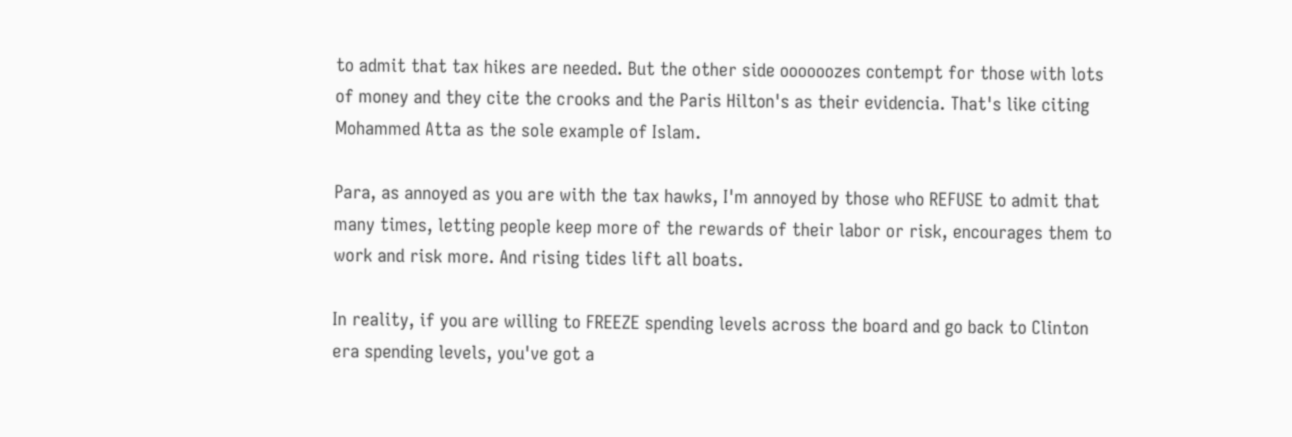to admit that tax hikes are needed. But the other side oooooozes contempt for those with lots of money and they cite the crooks and the Paris Hilton's as their evidencia. That's like citing Mohammed Atta as the sole example of Islam.

Para, as annoyed as you are with the tax hawks, I'm annoyed by those who REFUSE to admit that many times, letting people keep more of the rewards of their labor or risk, encourages them to work and risk more. And rising tides lift all boats.

In reality, if you are willing to FREEZE spending levels across the board and go back to Clinton era spending levels, you've got a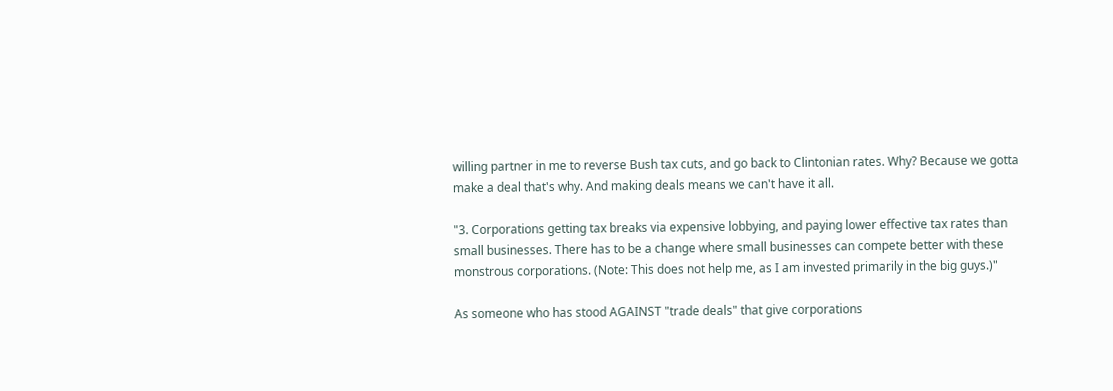willing partner in me to reverse Bush tax cuts, and go back to Clintonian rates. Why? Because we gotta make a deal that's why. And making deals means we can't have it all.

"3. Corporations getting tax breaks via expensive lobbying, and paying lower effective tax rates than small businesses. There has to be a change where small businesses can compete better with these monstrous corporations. (Note: This does not help me, as I am invested primarily in the big guys.)"

As someone who has stood AGAINST "trade deals" that give corporations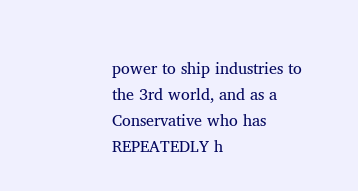power to ship industries to the 3rd world, and as a Conservative who has REPEATEDLY h